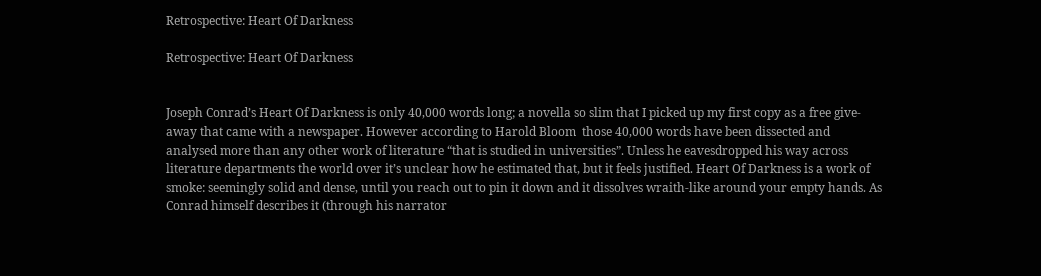Retrospective: Heart Of Darkness

Retrospective: Heart Of Darkness


Joseph Conrad’s Heart Of Darkness is only 40,000 words long; a novella so slim that I picked up my first copy as a free give-away that came with a newspaper. However according to Harold Bloom  those 40,000 words have been dissected and analysed more than any other work of literature “that is studied in universities”. Unless he eavesdropped his way across literature departments the world over it’s unclear how he estimated that, but it feels justified. Heart Of Darkness is a work of smoke: seemingly solid and dense, until you reach out to pin it down and it dissolves wraith-like around your empty hands. As Conrad himself describes it (through his narrator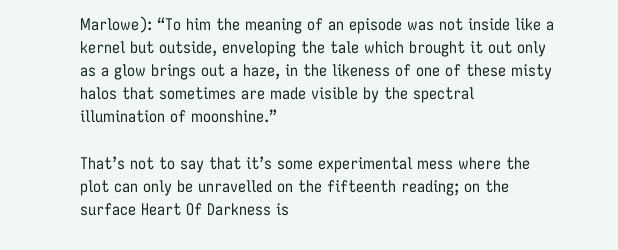Marlowe): “To him the meaning of an episode was not inside like a kernel but outside, enveloping the tale which brought it out only as a glow brings out a haze, in the likeness of one of these misty halos that sometimes are made visible by the spectral illumination of moonshine.”

That’s not to say that it’s some experimental mess where the plot can only be unravelled on the fifteenth reading; on the surface Heart Of Darkness is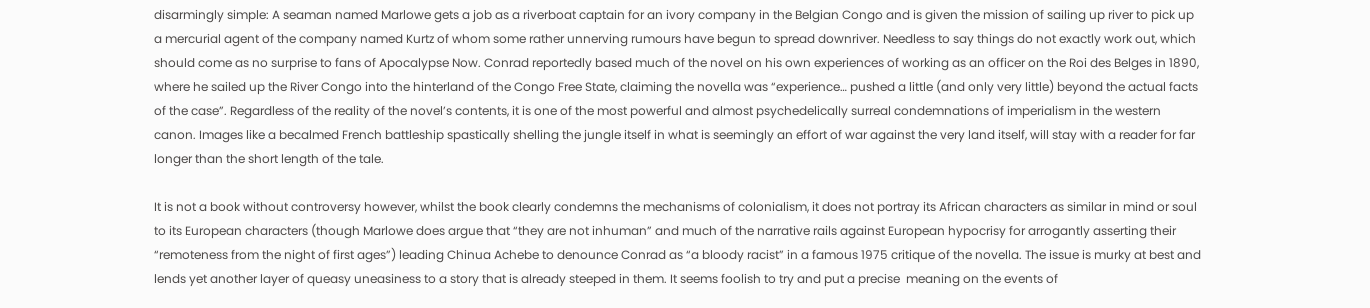disarmingly simple: A seaman named Marlowe gets a job as a riverboat captain for an ivory company in the Belgian Congo and is given the mission of sailing up river to pick up a mercurial agent of the company named Kurtz of whom some rather unnerving rumours have begun to spread downriver. Needless to say things do not exactly work out, which should come as no surprise to fans of Apocalypse Now. Conrad reportedly based much of the novel on his own experiences of working as an officer on the Roi des Belges in 1890, where he sailed up the River Congo into the hinterland of the Congo Free State, claiming the novella was “experience… pushed a little (and only very little) beyond the actual facts of the case”. Regardless of the reality of the novel’s contents, it is one of the most powerful and almost psychedelically surreal condemnations of imperialism in the western canon. Images like a becalmed French battleship spastically shelling the jungle itself in what is seemingly an effort of war against the very land itself, will stay with a reader for far longer than the short length of the tale.

It is not a book without controversy however, whilst the book clearly condemns the mechanisms of colonialism, it does not portray its African characters as similar in mind or soul to its European characters (though Marlowe does argue that “they are not inhuman” and much of the narrative rails against European hypocrisy for arrogantly asserting their “remoteness from the night of first ages”) leading Chinua Achebe to denounce Conrad as “a bloody racist” in a famous 1975 critique of the novella. The issue is murky at best and lends yet another layer of queasy uneasiness to a story that is already steeped in them. It seems foolish to try and put a precise  meaning on the events of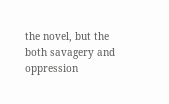the novel, but the both savagery and oppression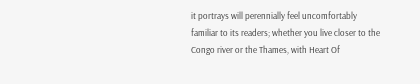it portrays will perennially feel uncomfortably familiar to its readers; whether you live closer to the Congo river or the Thames, with Heart Of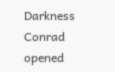Darkness Conrad opened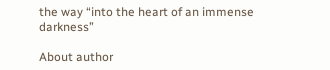the way “into the heart of an immense darkness”

About author